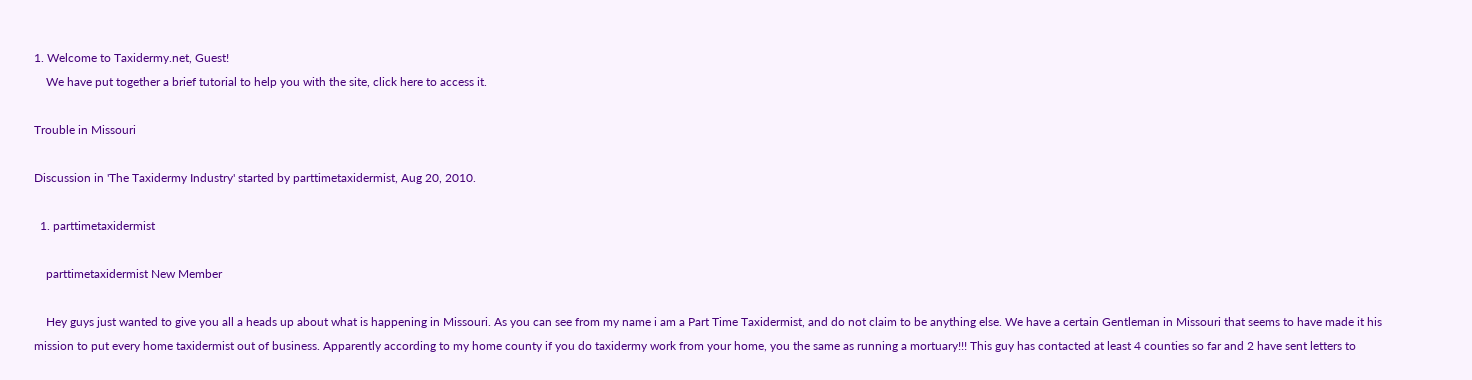1. Welcome to Taxidermy.net, Guest!
    We have put together a brief tutorial to help you with the site, click here to access it.

Trouble in Missouri

Discussion in 'The Taxidermy Industry' started by parttimetaxidermist, Aug 20, 2010.

  1. parttimetaxidermist

    parttimetaxidermist New Member

    Hey guys just wanted to give you all a heads up about what is happening in Missouri. As you can see from my name i am a Part Time Taxidermist, and do not claim to be anything else. We have a certain Gentleman in Missouri that seems to have made it his mission to put every home taxidermist out of business. Apparently according to my home county if you do taxidermy work from your home, you the same as running a mortuary!!! This guy has contacted at least 4 counties so far and 2 have sent letters to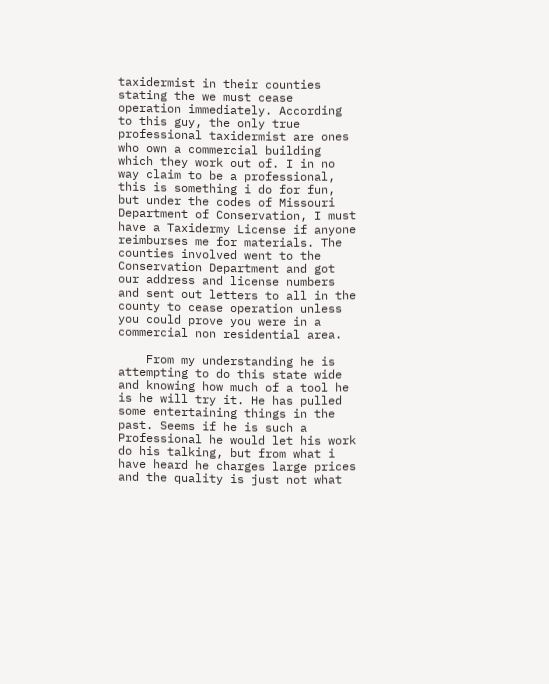taxidermist in their counties stating the we must cease operation immediately. According to this guy, the only true professional taxidermist are ones who own a commercial building which they work out of. I in no way claim to be a professional, this is something i do for fun, but under the codes of Missouri Department of Conservation, I must have a Taxidermy License if anyone reimburses me for materials. The counties involved went to the Conservation Department and got our address and license numbers and sent out letters to all in the county to cease operation unless you could prove you were in a commercial non residential area.

    From my understanding he is attempting to do this state wide and knowing how much of a tool he is he will try it. He has pulled some entertaining things in the past. Seems if he is such a Professional he would let his work do his talking, but from what i have heard he charges large prices and the quality is just not what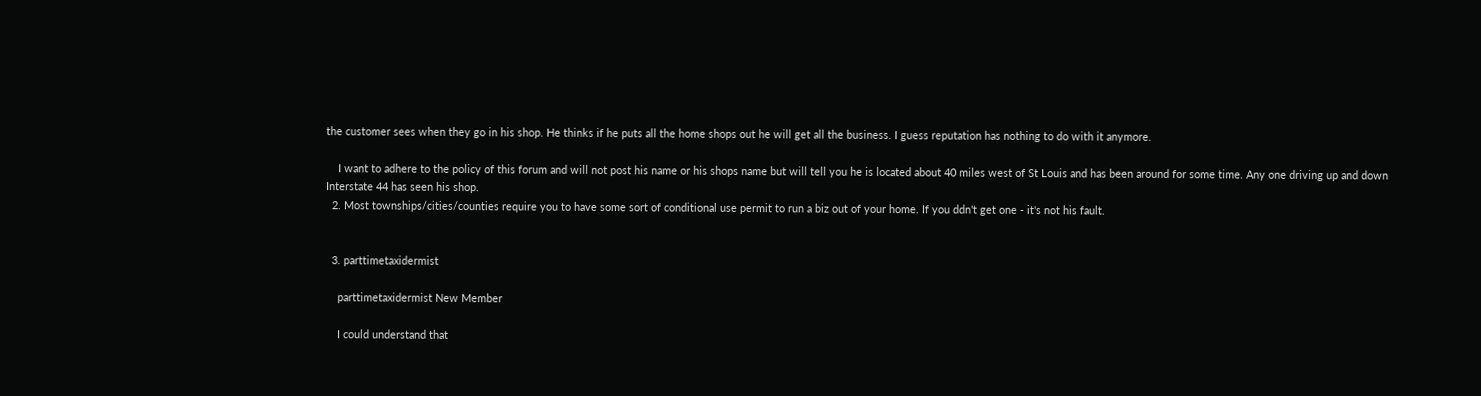the customer sees when they go in his shop. He thinks if he puts all the home shops out he will get all the business. I guess reputation has nothing to do with it anymore.

    I want to adhere to the policy of this forum and will not post his name or his shops name but will tell you he is located about 40 miles west of St Louis and has been around for some time. Any one driving up and down Interstate 44 has seen his shop.
  2. Most townships/cities/counties require you to have some sort of conditional use permit to run a biz out of your home. If you ddn't get one - it's not his fault.


  3. parttimetaxidermist

    parttimetaxidermist New Member

    I could understand that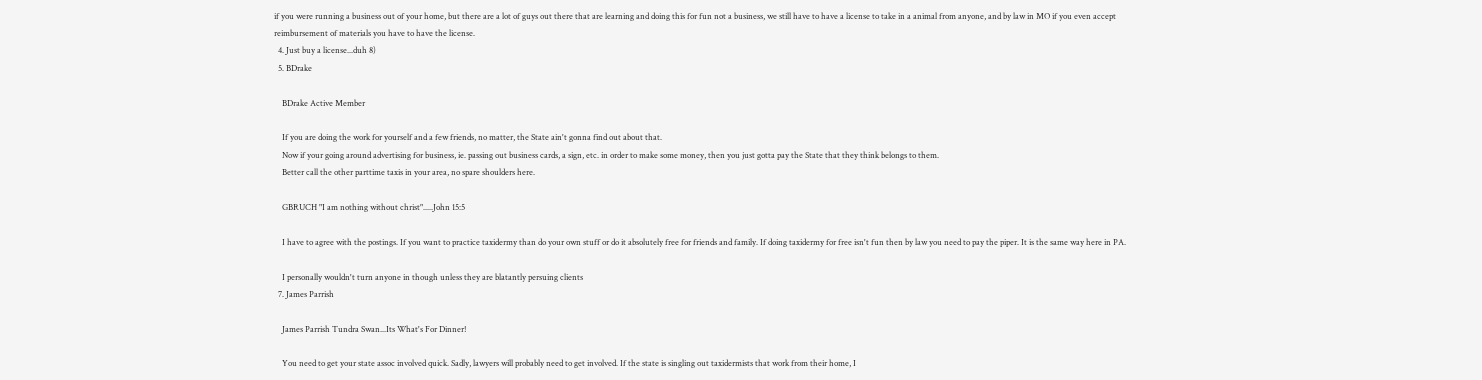if you were running a business out of your home, but there are a lot of guys out there that are learning and doing this for fun not a business, we still have to have a license to take in a animal from anyone, and by law in MO if you even accept reimbursement of materials you have to have the license.
  4. Just buy a license...duh 8)
  5. BDrake

    BDrake Active Member

    If you are doing the work for yourself and a few friends, no matter, the State ain't gonna find out about that.
    Now if your going around advertising for business, ie. passing out business cards, a sign, etc. in order to make some money, then you just gotta pay the State that they think belongs to them.
    Better call the other parttime taxis in your area, no spare shoulders here.

    GBRUCH "I am nothing without christ".....John 15:5

    I have to agree with the postings. If you want to practice taxidermy than do your own stuff or do it absolutely free for friends and family. If doing taxidermy for free isn't fun then by law you need to pay the piper. It is the same way here in PA.

    I personally wouldn't turn anyone in though unless they are blatantly persuing clients
  7. James Parrish

    James Parrish Tundra Swan...Its What's For Dinner!

    You need to get your state assoc involved quick. Sadly, lawyers will probably need to get involved. If the state is singling out taxidermists that work from their home, I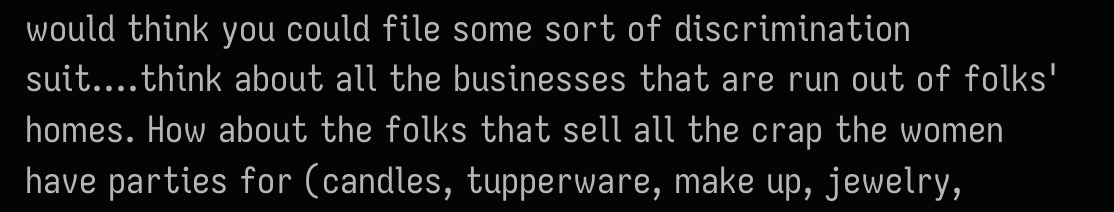would think you could file some sort of discrimination suit....think about all the businesses that are run out of folks' homes. How about the folks that sell all the crap the women have parties for (candles, tupperware, make up, jewelry,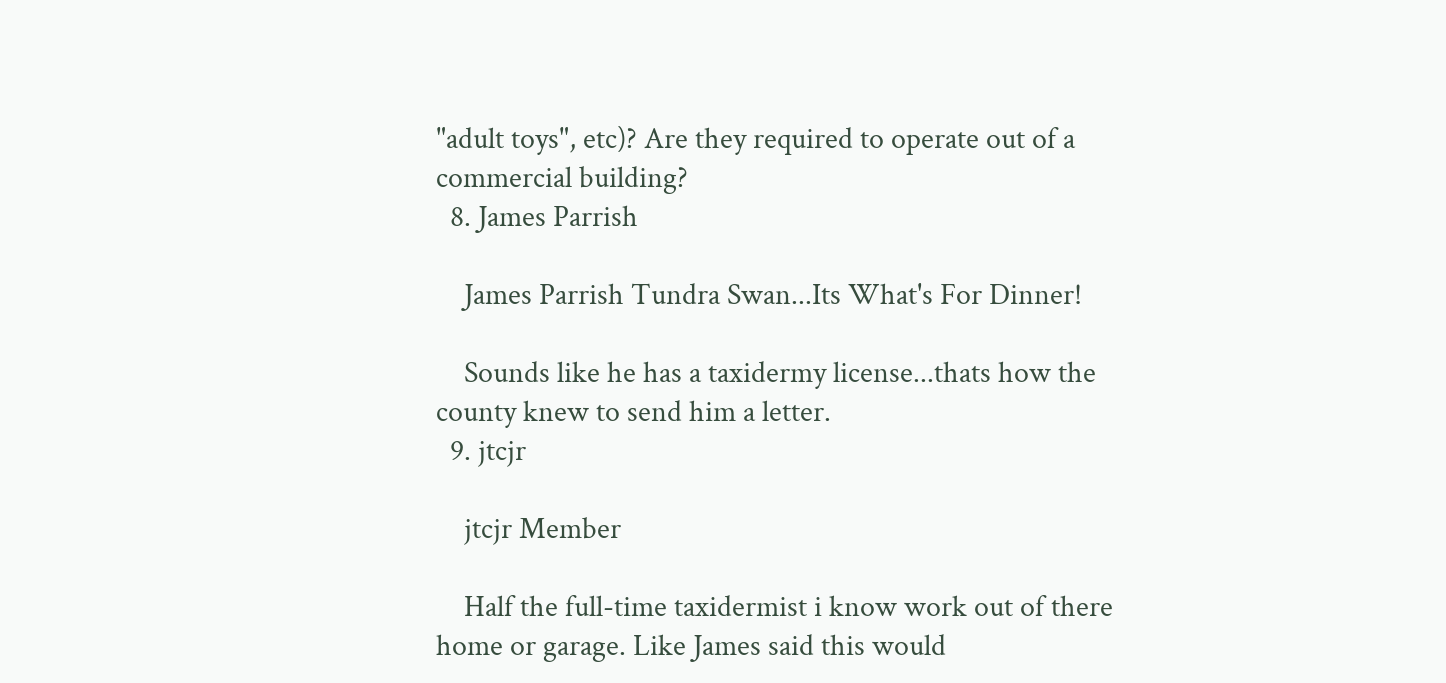"adult toys", etc)? Are they required to operate out of a commercial building?
  8. James Parrish

    James Parrish Tundra Swan...Its What's For Dinner!

    Sounds like he has a taxidermy license...thats how the county knew to send him a letter.
  9. jtcjr

    jtcjr Member

    Half the full-time taxidermist i know work out of there home or garage. Like James said this would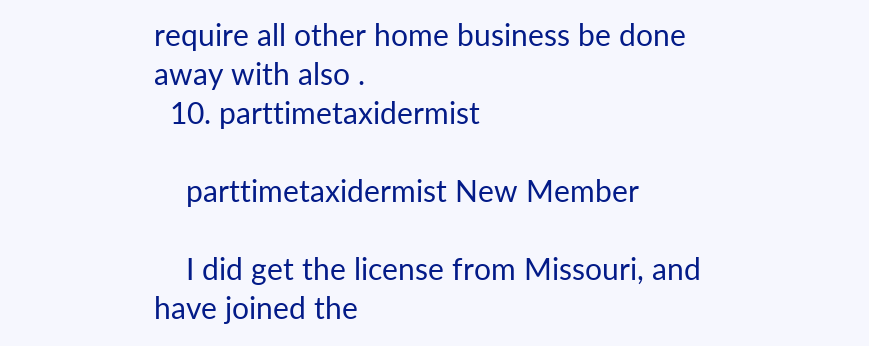require all other home business be done away with also .
  10. parttimetaxidermist

    parttimetaxidermist New Member

    I did get the license from Missouri, and have joined the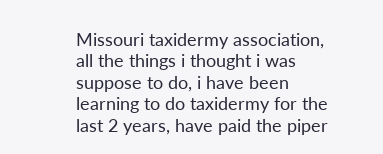Missouri taxidermy association, all the things i thought i was suppose to do, i have been learning to do taxidermy for the last 2 years, have paid the piper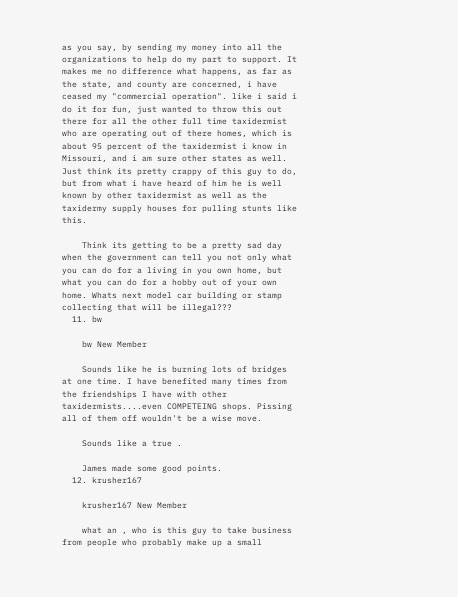as you say, by sending my money into all the organizations to help do my part to support. It makes me no difference what happens, as far as the state, and county are concerned, i have ceased my "commercial operation". like i said i do it for fun, just wanted to throw this out there for all the other full time taxidermist who are operating out of there homes, which is about 95 percent of the taxidermist i know in Missouri, and i am sure other states as well. Just think its pretty crappy of this guy to do, but from what i have heard of him he is well known by other taxidermist as well as the taxidermy supply houses for pulling stunts like this.

    Think its getting to be a pretty sad day when the government can tell you not only what you can do for a living in you own home, but what you can do for a hobby out of your own home. Whats next model car building or stamp collecting that will be illegal???
  11. bw

    bw New Member

    Sounds like he is burning lots of bridges at one time. I have benefited many times from the friendships I have with other taxidermists....even COMPETEING shops. Pissing all of them off wouldn't be a wise move.

    Sounds like a true .

    James made some good points.
  12. krusher167

    krusher167 New Member

    what an , who is this guy to take business from people who probably make up a small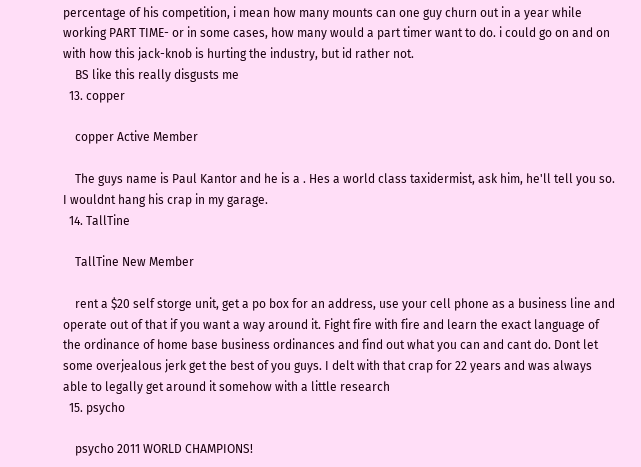percentage of his competition, i mean how many mounts can one guy churn out in a year while working PART TIME- or in some cases, how many would a part timer want to do. i could go on and on with how this jack-knob is hurting the industry, but id rather not.
    BS like this really disgusts me
  13. copper

    copper Active Member

    The guys name is Paul Kantor and he is a . Hes a world class taxidermist, ask him, he'll tell you so. I wouldnt hang his crap in my garage.
  14. TallTine

    TallTine New Member

    rent a $20 self storge unit, get a po box for an address, use your cell phone as a business line and operate out of that if you want a way around it. Fight fire with fire and learn the exact language of the ordinance of home base business ordinances and find out what you can and cant do. Dont let some overjealous jerk get the best of you guys. I delt with that crap for 22 years and was always able to legally get around it somehow with a little research
  15. psycho

    psycho 2011 WORLD CHAMPIONS!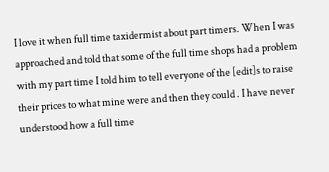I love it when full time taxidermist about part timers. When I was approached and told that some of the full time shops had a problem with my part time I told him to tell everyone of the [edit]s to raise their prices to what mine were and then they could . I have never understood how a full time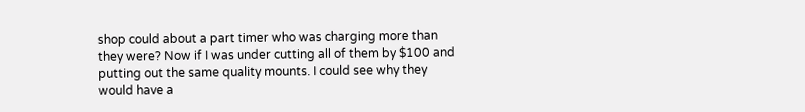shop could about a part timer who was charging more than they were? Now if I was under cutting all of them by $100 and putting out the same quality mounts. I could see why they would have a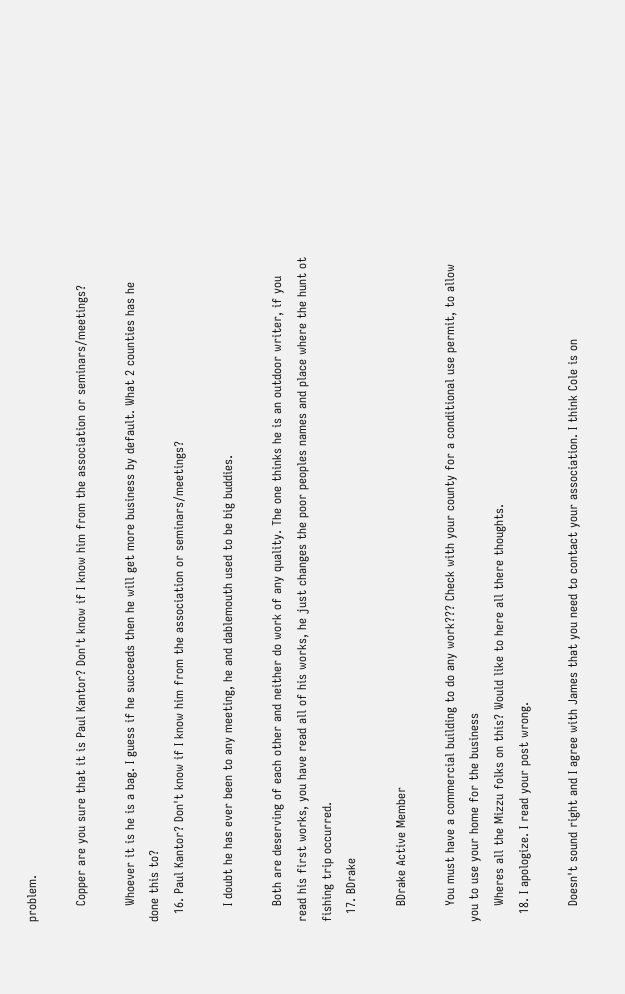problem.

    Copper are you sure that it is Paul Kantor? Don't know if I know him from the association or seminars/meetings?

    Whoever it is he is a bag. I guess if he succeeds then he will get more business by default. What 2 counties has he done this to?
  16. Paul Kantor? Don't know if I know him from the association or seminars/meetings?

    I doubt he has ever been to any meeting, he and dablemouth used to be big buddies.

    Both are deserving of each other and neither do work of any quality. The one thinks he is an outdoor writer, if you read his first works, you have read all of his works, he just changes the poor peoples names and place where the hunt ot fishing trip occurred.
  17. BDrake

    BDrake Active Member

    You must have a commercial building to do any work??? Check with your county for a conditional use permit, to allow you to use your home for the business
    Wheres all the Mizzu folks on this? Would like to here all there thoughts.
  18. I apologize. I read your post wrong.

    Doesn't sound right and I agree with James that you need to contact your association. I think Cole is on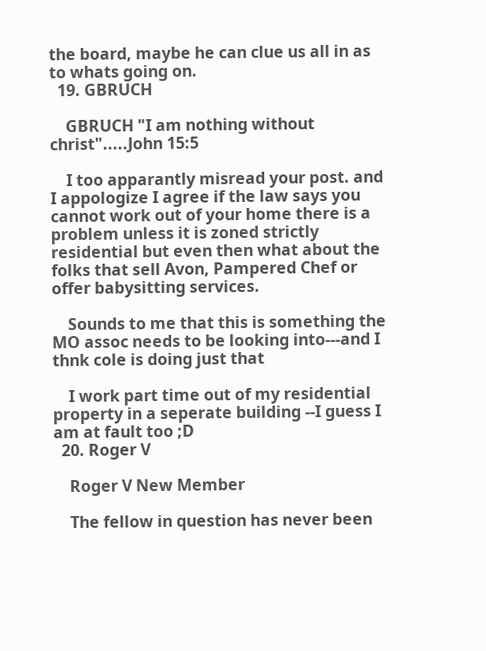the board, maybe he can clue us all in as to whats going on.
  19. GBRUCH

    GBRUCH "I am nothing without christ".....John 15:5

    I too apparantly misread your post. and I appologize I agree if the law says you cannot work out of your home there is a problem unless it is zoned strictly residential but even then what about the folks that sell Avon, Pampered Chef or offer babysitting services.

    Sounds to me that this is something the MO assoc needs to be looking into---and I thnk cole is doing just that

    I work part time out of my residential property in a seperate building --I guess I am at fault too ;D
  20. Roger V

    Roger V New Member

    The fellow in question has never been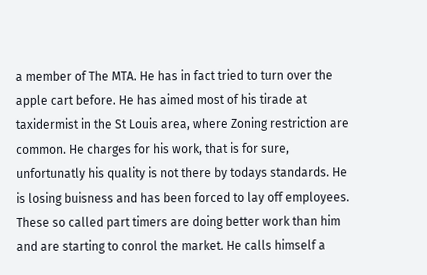a member of The MTA. He has in fact tried to turn over the apple cart before. He has aimed most of his tirade at taxidermist in the St Louis area, where Zoning restriction are common. He charges for his work, that is for sure, unfortunatly his quality is not there by todays standards. He is losing buisness and has been forced to lay off employees. These so called part timers are doing better work than him and are starting to conrol the market. He calls himself a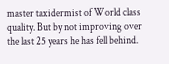master taxidermist of World class quality. But by not improving over the last 25 years he has fell behind.